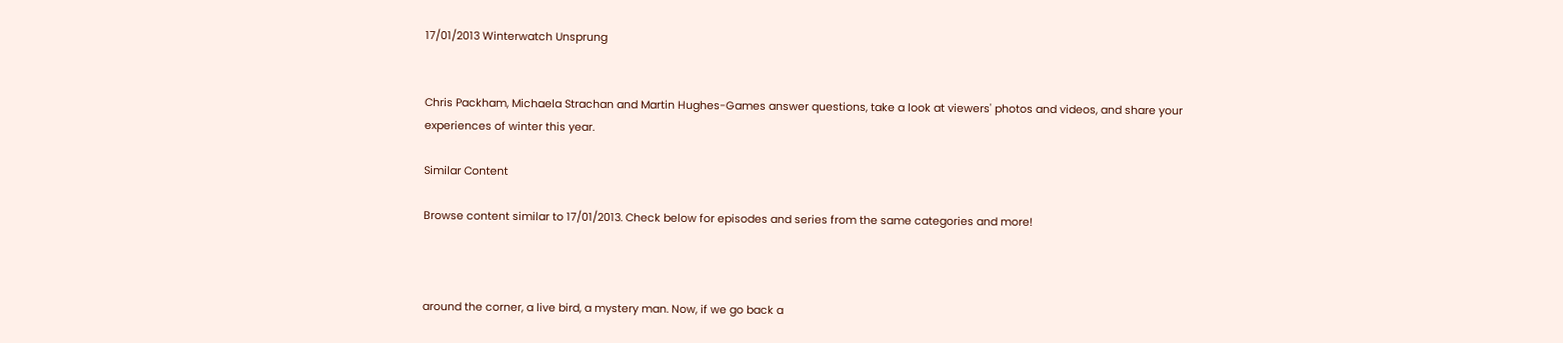17/01/2013 Winterwatch Unsprung


Chris Packham, Michaela Strachan and Martin Hughes-Games answer questions, take a look at viewers' photos and videos, and share your experiences of winter this year.

Similar Content

Browse content similar to 17/01/2013. Check below for episodes and series from the same categories and more!



around the corner, a live bird, a mystery man. Now, if we go back a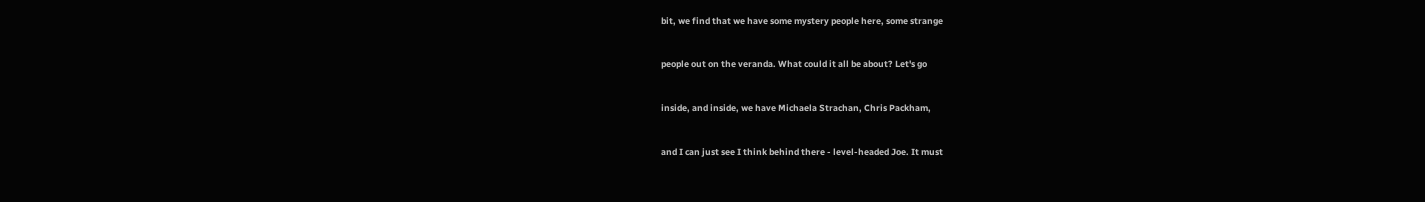bit, we find that we have some mystery people here, some strange


people out on the veranda. What could it all be about? Let's go


inside, and inside, we have Michaela Strachan, Chris Packham,


and I can just see I think behind there - level-headed Joe. It must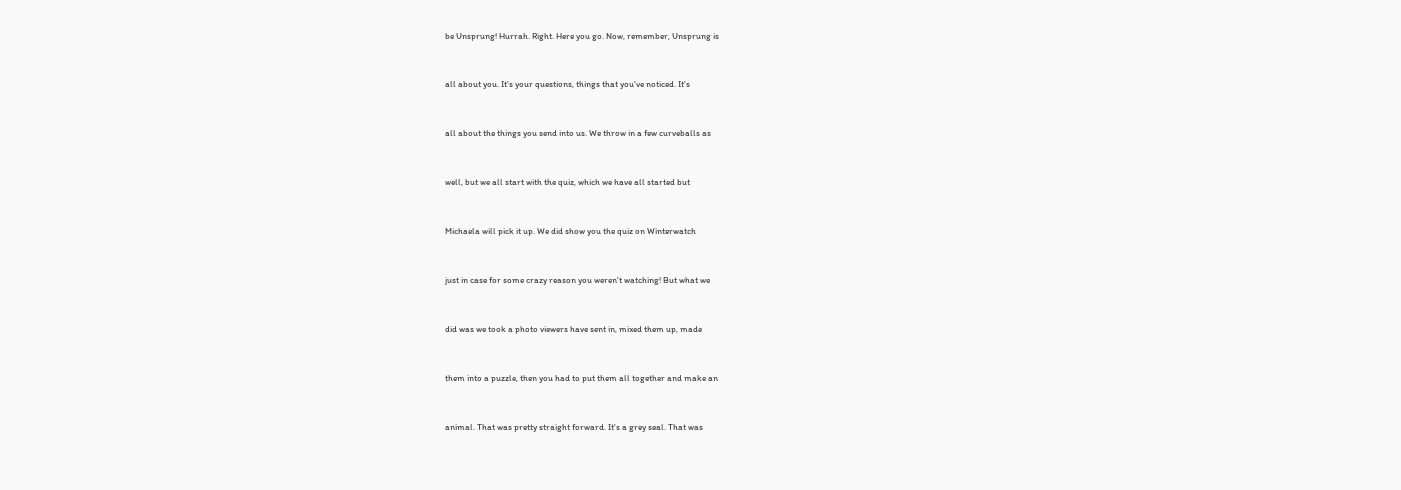be Unsprung! Hurrah. Right. Here you go. Now, remember, Unsprung is


all about you. It's your questions, things that you've noticed. It's


all about the things you send into us. We throw in a few curveballs as


well, but we all start with the quiz, which we have all started but


Michaela will pick it up. We did show you the quiz on Winterwatch


just in case for some crazy reason you weren't watching! But what we


did was we took a photo viewers have sent in, mixed them up, made


them into a puzzle, then you had to put them all together and make an


animal. That was pretty straight forward. It's a grey seal. That was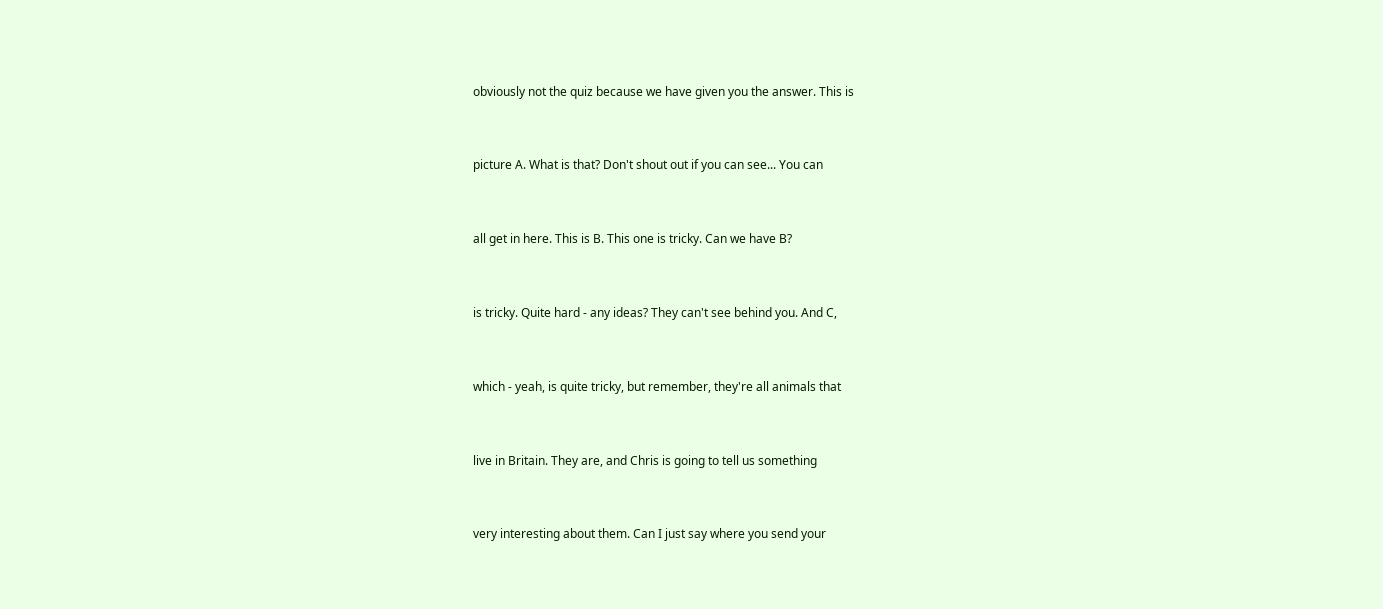obviously not the quiz because we have given you the answer. This is


picture A. What is that? Don't shout out if you can see... You can


all get in here. This is B. This one is tricky. Can we have B?


is tricky. Quite hard - any ideas? They can't see behind you. And C,


which - yeah, is quite tricky, but remember, they're all animals that


live in Britain. They are, and Chris is going to tell us something


very interesting about them. Can I just say where you send your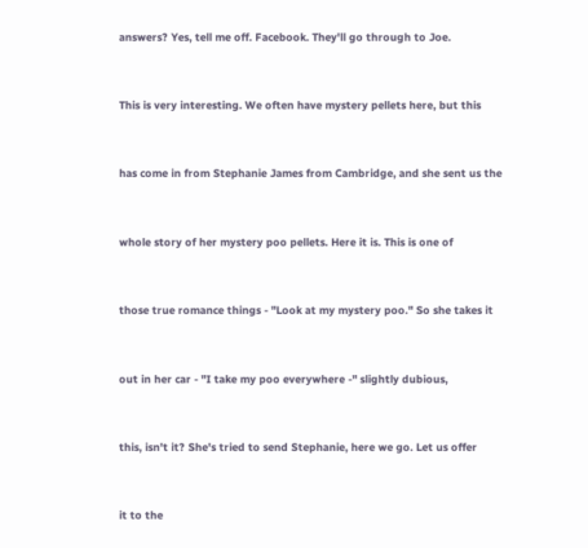answers? Yes, tell me off. Facebook. They'll go through to Joe.


This is very interesting. We often have mystery pellets here, but this


has come in from Stephanie James from Cambridge, and she sent us the


whole story of her mystery poo pellets. Here it is. This is one of


those true romance things - "Look at my mystery poo." So she takes it


out in her car - "I take my poo everywhere -" slightly dubious,


this, isn't it? She's tried to send Stephanie, here we go. Let us offer


it to the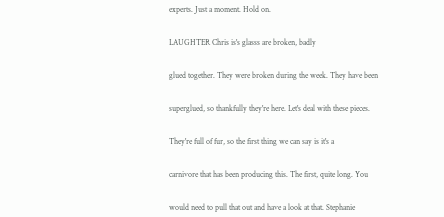experts. Just a moment. Hold on.


LAUGHTER Chris is's glasss are broken, badly


glued together. They were broken during the week. They have been


superglued, so thankfully they're here. Let's deal with these pieces.


They're full of fur, so the first thing we can say is it's a


carnivore that has been producing this. The first, quite long. You


would need to pull that out and have a look at that. Stephanie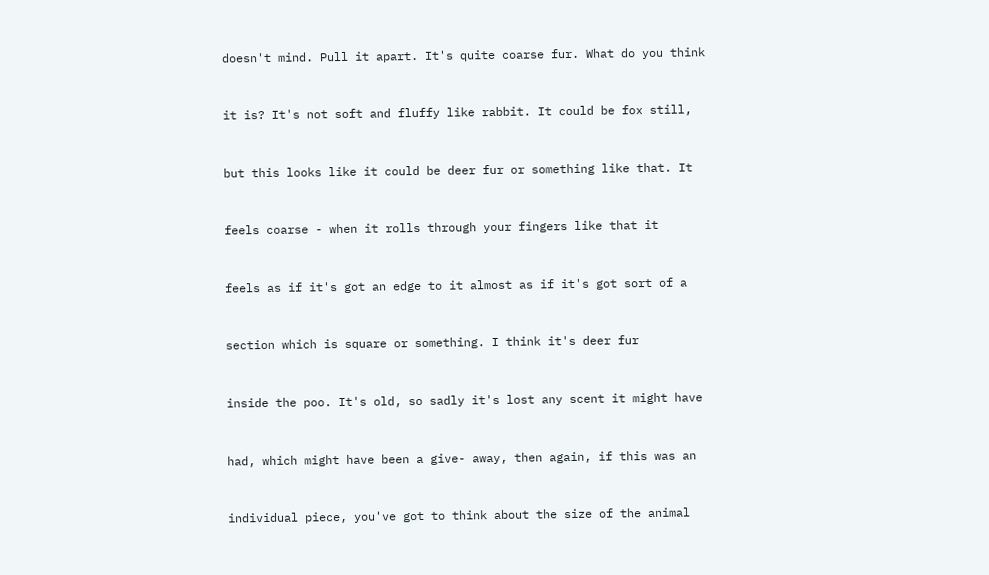doesn't mind. Pull it apart. It's quite coarse fur. What do you think


it is? It's not soft and fluffy like rabbit. It could be fox still,


but this looks like it could be deer fur or something like that. It


feels coarse - when it rolls through your fingers like that it


feels as if it's got an edge to it almost as if it's got sort of a


section which is square or something. I think it's deer fur


inside the poo. It's old, so sadly it's lost any scent it might have


had, which might have been a give- away, then again, if this was an


individual piece, you've got to think about the size of the animal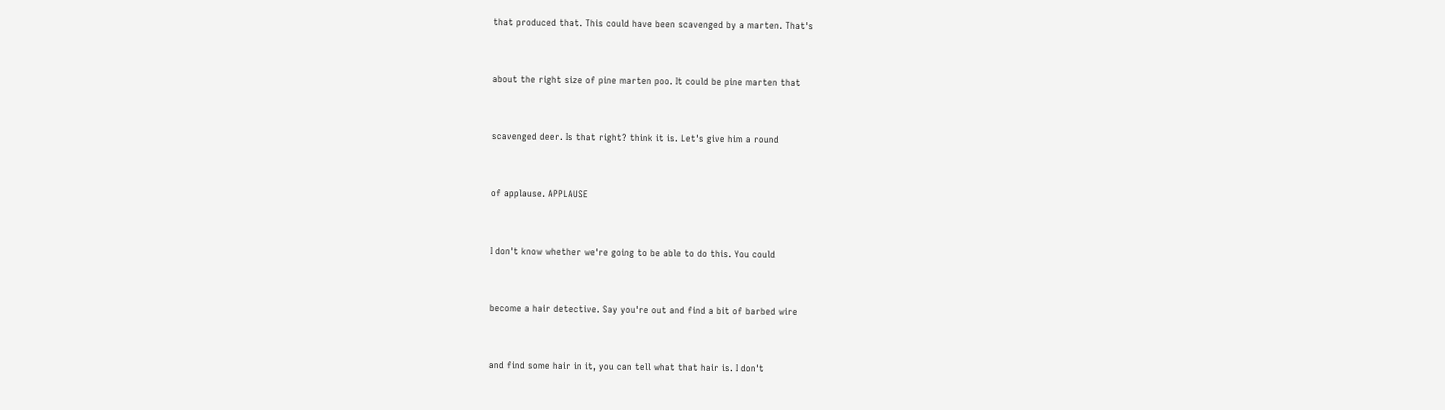that produced that. This could have been scavenged by a marten. That's


about the right size of pine marten poo. It could be pine marten that


scavenged deer. Is that right? think it is. Let's give him a round


of applause. APPLAUSE


I don't know whether we're going to be able to do this. You could


become a hair detective. Say you're out and find a bit of barbed wire


and find some hair in it, you can tell what that hair is. I don't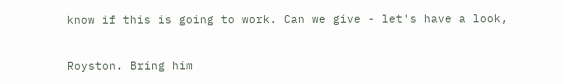know if this is going to work. Can we give - let's have a look,


Royston. Bring him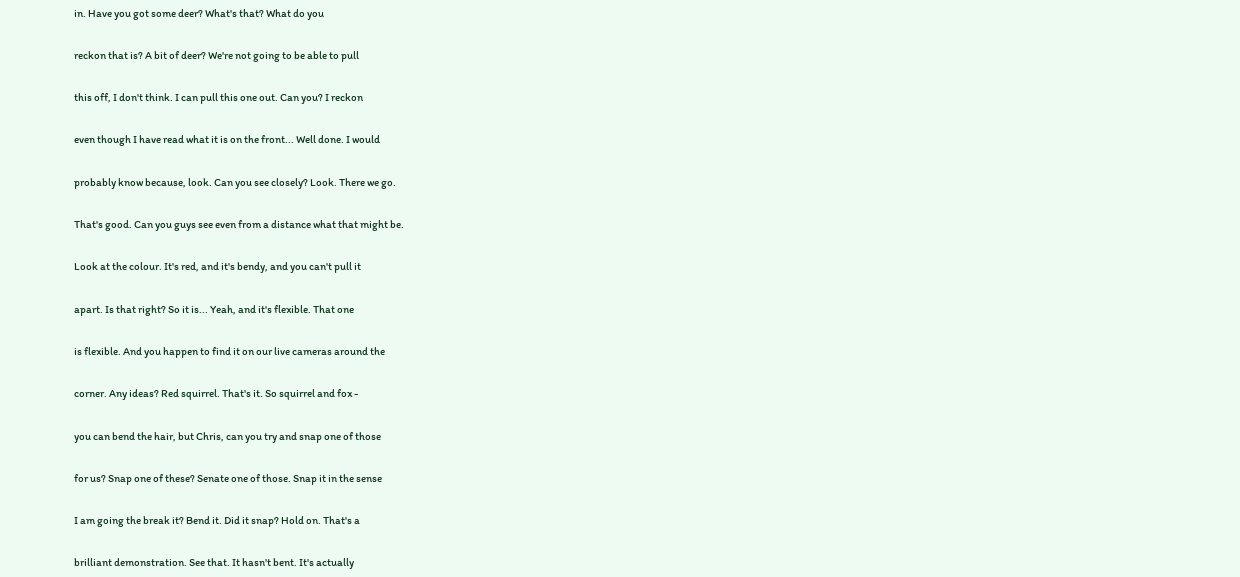in. Have you got some deer? What's that? What do you


reckon that is? A bit of deer? We're not going to be able to pull


this off, I don't think. I can pull this one out. Can you? I reckon


even though I have read what it is on the front... Well done. I would


probably know because, look. Can you see closely? Look. There we go.


That's good. Can you guys see even from a distance what that might be.


Look at the colour. It's red, and it's bendy, and you can't pull it


apart. Is that right? So it is... Yeah, and it's flexible. That one


is flexible. And you happen to find it on our live cameras around the


corner. Any ideas? Red squirrel. That's it. So squirrel and fox -


you can bend the hair, but Chris, can you try and snap one of those


for us? Snap one of these? Senate one of those. Snap it in the sense


I am going the break it? Bend it. Did it snap? Hold on. That's a


brilliant demonstration. See that. It hasn't bent. It's actually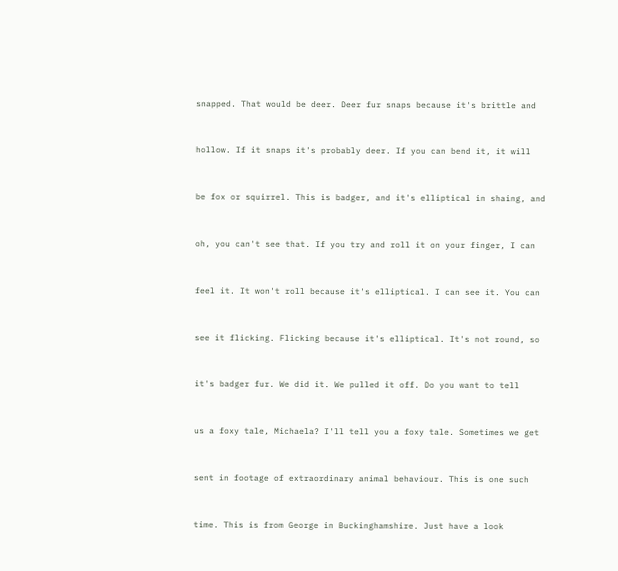snapped. That would be deer. Deer fur snaps because it's brittle and


hollow. If it snaps it's probably deer. If you can bend it, it will


be fox or squirrel. This is badger, and it's elliptical in shaing, and


oh, you can't see that. If you try and roll it on your finger, I can


feel it. It won't roll because it's elliptical. I can see it. You can


see it flicking. Flicking because it's elliptical. It's not round, so


it's badger fur. We did it. We pulled it off. Do you want to tell


us a foxy tale, Michaela? I'll tell you a foxy tale. Sometimes we get


sent in footage of extraordinary animal behaviour. This is one such


time. This is from George in Buckinghamshire. Just have a look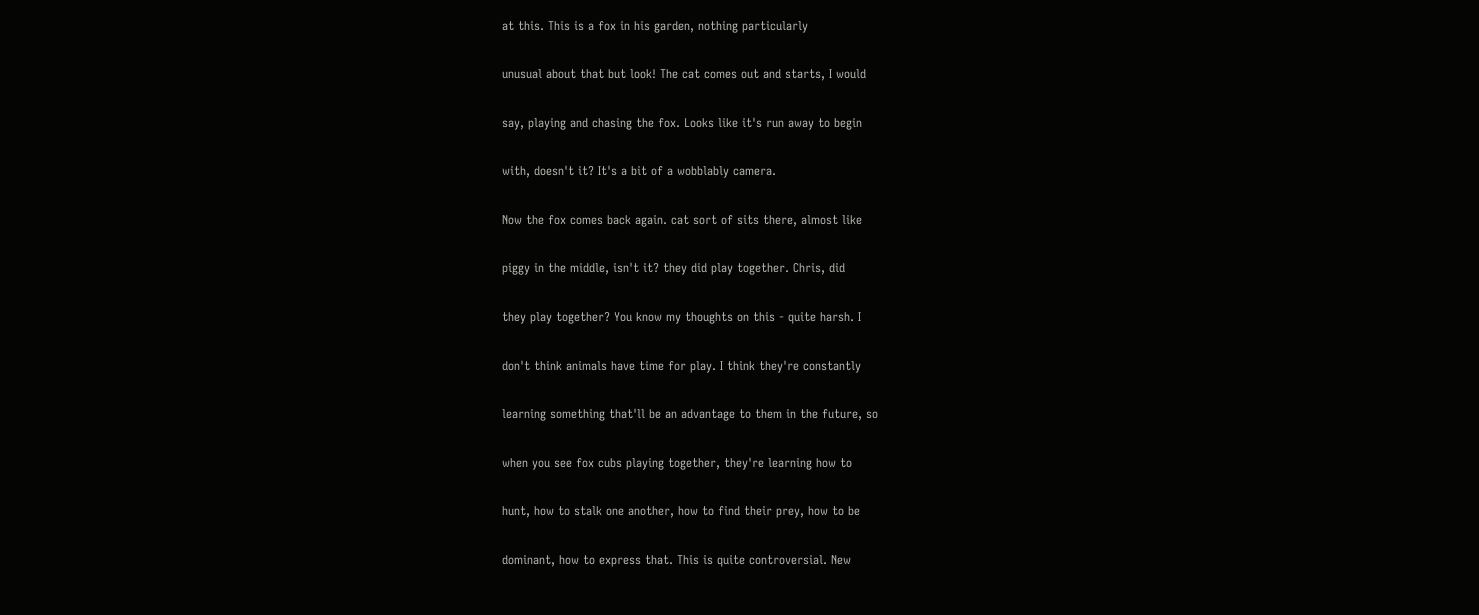at this. This is a fox in his garden, nothing particularly


unusual about that but look! The cat comes out and starts, I would


say, playing and chasing the fox. Looks like it's run away to begin


with, doesn't it? It's a bit of a wobblably camera.


Now the fox comes back again. cat sort of sits there, almost like


piggy in the middle, isn't it? they did play together. Chris, did


they play together? You know my thoughts on this - quite harsh. I


don't think animals have time for play. I think they're constantly


learning something that'll be an advantage to them in the future, so


when you see fox cubs playing together, they're learning how to


hunt, how to stalk one another, how to find their prey, how to be


dominant, how to express that. This is quite controversial. New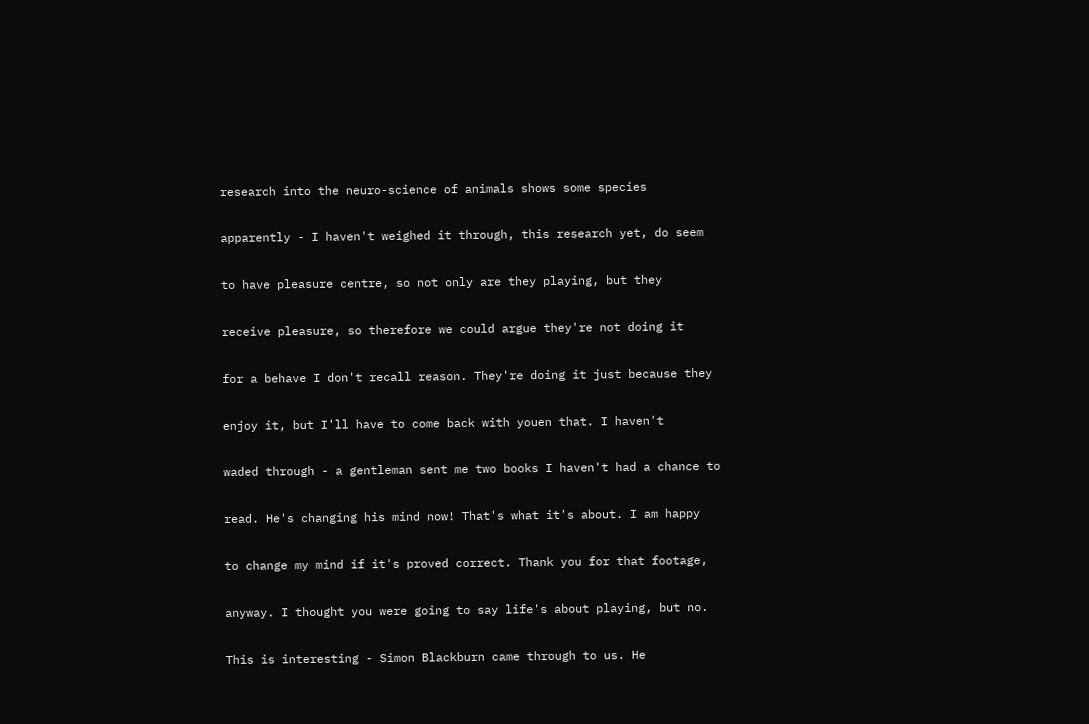research into the neuro-science of animals shows some species


apparently - I haven't weighed it through, this research yet, do seem


to have pleasure centre, so not only are they playing, but they


receive pleasure, so therefore we could argue they're not doing it


for a behave I don't recall reason. They're doing it just because they


enjoy it, but I'll have to come back with youen that. I haven't


waded through - a gentleman sent me two books I haven't had a chance to


read. He's changing his mind now! That's what it's about. I am happy


to change my mind if it's proved correct. Thank you for that footage,


anyway. I thought you were going to say life's about playing, but no.


This is interesting - Simon Blackburn came through to us. He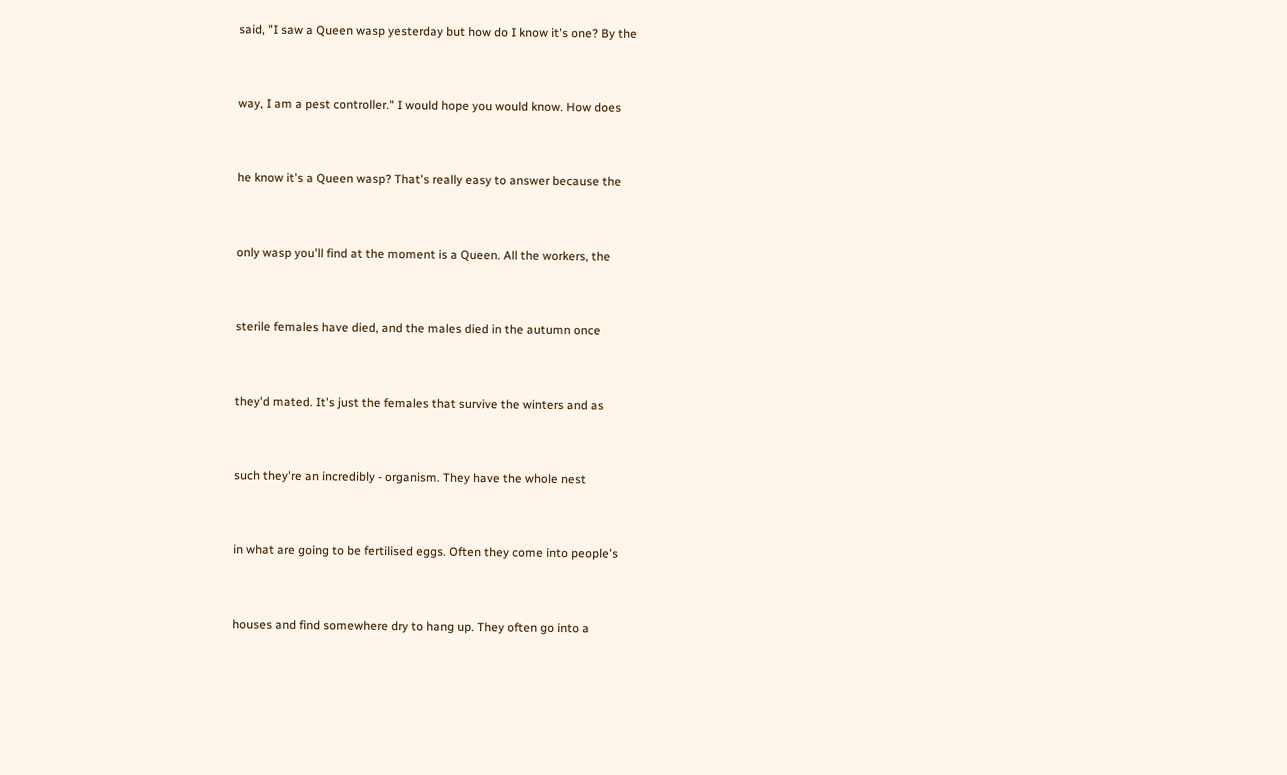said, "I saw a Queen wasp yesterday but how do I know it's one? By the


way, I am a pest controller." I would hope you would know. How does


he know it's a Queen wasp? That's really easy to answer because the


only wasp you'll find at the moment is a Queen. All the workers, the


sterile females have died, and the males died in the autumn once


they'd mated. It's just the females that survive the winters and as


such they're an incredibly - organism. They have the whole nest


in what are going to be fertilised eggs. Often they come into people's


houses and find somewhere dry to hang up. They often go into a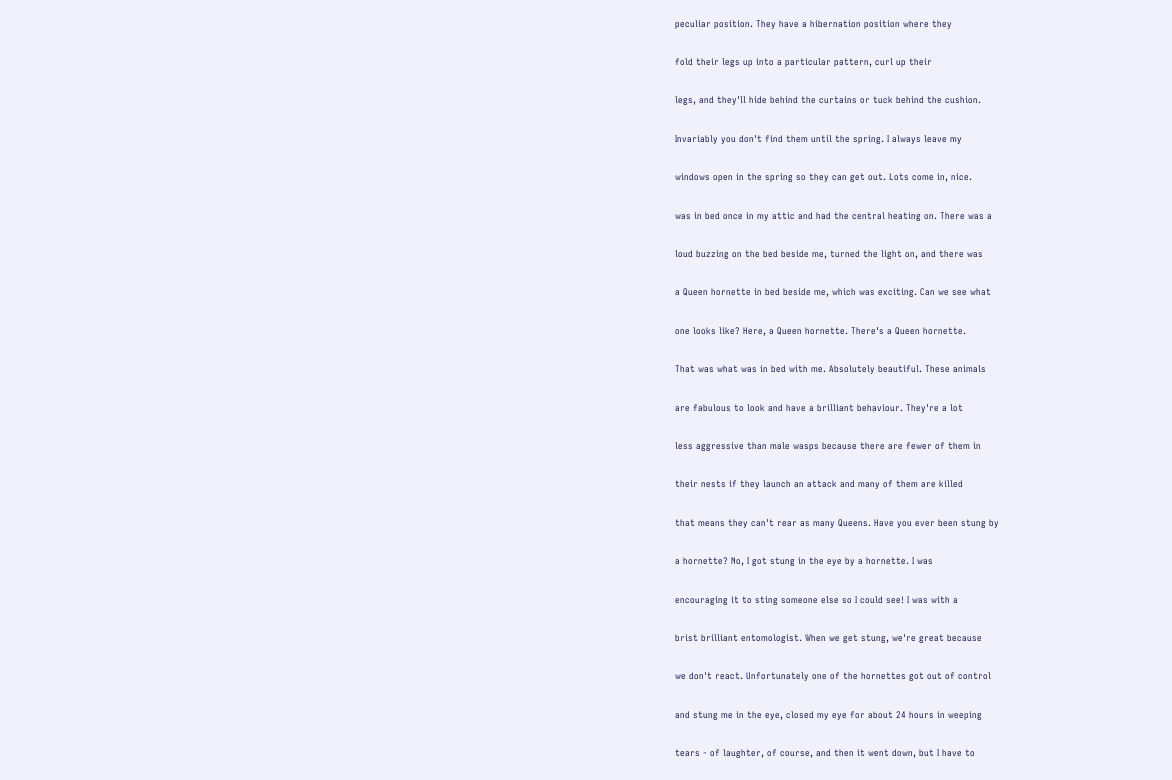peculiar position. They have a hibernation position where they


fold their legs up into a particular pattern, curl up their


legs, and they'll hide behind the curtains or tuck behind the cushion.


Invariably you don't find them until the spring. I always leave my


windows open in the spring so they can get out. Lots come in, nice.


was in bed once in my attic and had the central heating on. There was a


loud buzzing on the bed beside me, turned the light on, and there was


a Queen hornette in bed beside me, which was exciting. Can we see what


one looks like? Here, a Queen hornette. There's a Queen hornette.


That was what was in bed with me. Absolutely beautiful. These animals


are fabulous to look and have a brilliant behaviour. They're a lot


less aggressive than male wasps because there are fewer of them in


their nests if they launch an attack and many of them are killed


that means they can't rear as many Queens. Have you ever been stung by


a hornette? No, I got stung in the eye by a hornette. I was


encouraging it to sting someone else so I could see! I was with a


brist brilliant entomologist. When we get stung, we're great because


we don't react. Unfortunately one of the hornettes got out of control


and stung me in the eye, closed my eye for about 24 hours in weeping


tears - of laughter, of course, and then it went down, but I have to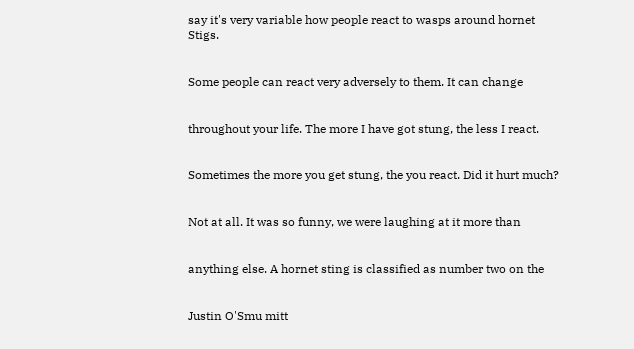say it's very variable how people react to wasps around hornet Stigs.


Some people can react very adversely to them. It can change


throughout your life. The more I have got stung, the less I react.


Sometimes the more you get stung, the you react. Did it hurt much?


Not at all. It was so funny, we were laughing at it more than


anything else. A hornet sting is classified as number two on the


Justin O'Smu mitt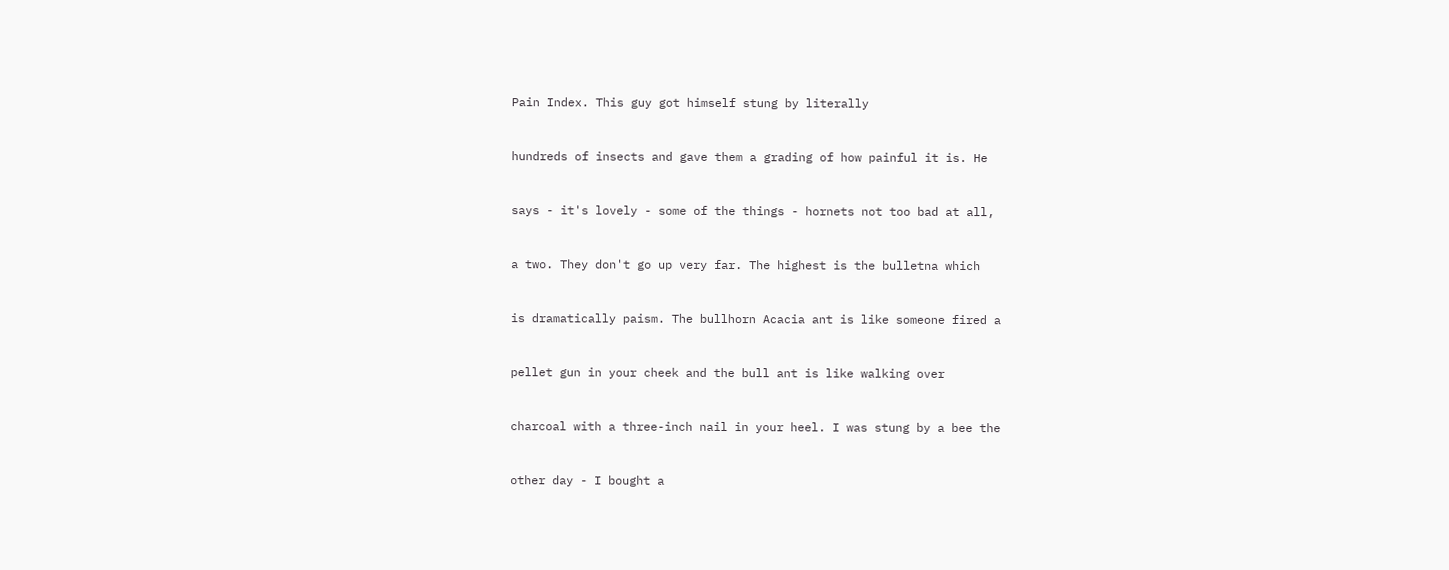Pain Index. This guy got himself stung by literally


hundreds of insects and gave them a grading of how painful it is. He


says - it's lovely - some of the things - hornets not too bad at all,


a two. They don't go up very far. The highest is the bulletna which


is dramatically paism. The bullhorn Acacia ant is like someone fired a


pellet gun in your cheek and the bull ant is like walking over


charcoal with a three-inch nail in your heel. I was stung by a bee the


other day - I bought a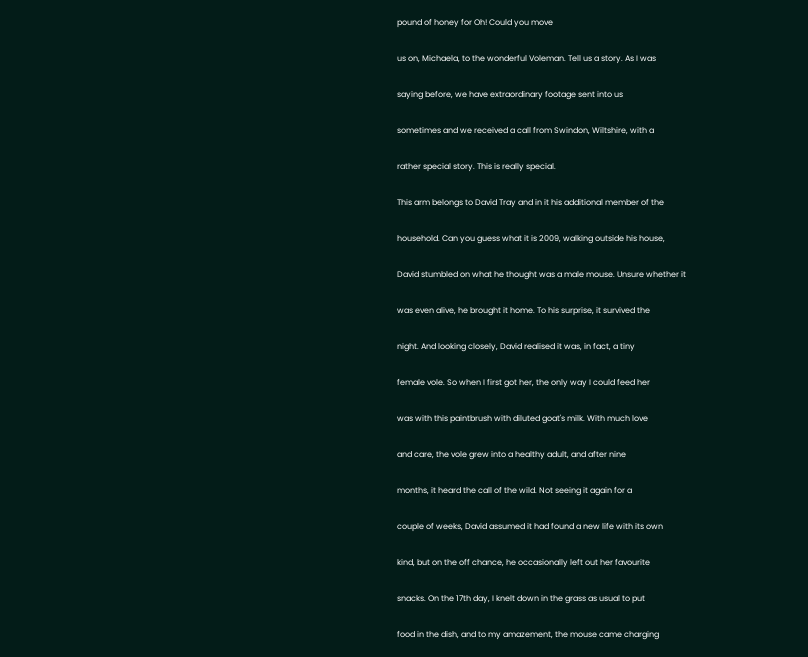pound of honey for Oh! Could you move


us on, Michaela, to the wonderful Voleman. Tell us a story. As I was


saying before, we have extraordinary footage sent into us


sometimes and we received a call from Swindon, Wiltshire, with a


rather special story. This is really special.


This arm belongs to David Tray and in it his additional member of the


household. Can you guess what it is 2009, walking outside his house,


David stumbled on what he thought was a male mouse. Unsure whether it


was even alive, he brought it home. To his surprise, it survived the


night. And looking closely, David realised it was, in fact, a tiny


female vole. So when I first got her, the only way I could feed her


was with this paintbrush with diluted goat's milk. With much love


and care, the vole grew into a healthy adult, and after nine


months, it heard the call of the wild. Not seeing it again for a


couple of weeks, David assumed it had found a new life with its own


kind, but on the off chance, he occasionally left out her favourite


snacks. On the 17th day, I knelt down in the grass as usual to put


food in the dish, and to my amazement, the mouse came charging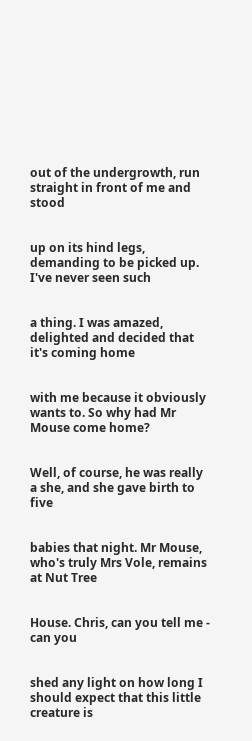out of the undergrowth, run straight in front of me and stood


up on its hind legs, demanding to be picked up. I've never seen such


a thing. I was amazed, delighted and decided that it's coming home


with me because it obviously wants to. So why had Mr Mouse come home?


Well, of course, he was really a she, and she gave birth to five


babies that night. Mr Mouse, who's truly Mrs Vole, remains at Nut Tree


House. Chris, can you tell me - can you


shed any light on how long I should expect that this little creature is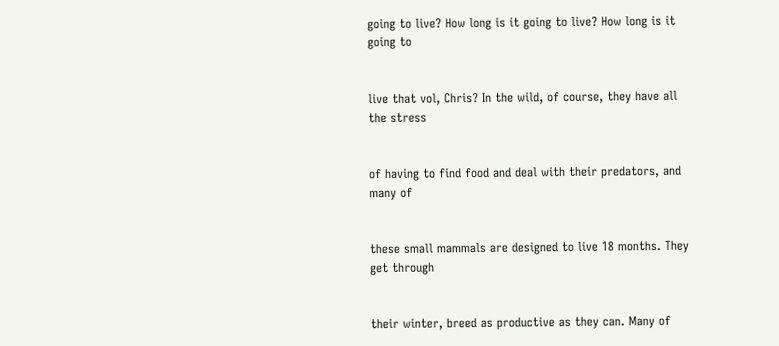going to live? How long is it going to live? How long is it going to


live that vol, Chris? In the wild, of course, they have all the stress


of having to find food and deal with their predators, and many of


these small mammals are designed to live 18 months. They get through


their winter, breed as productive as they can. Many of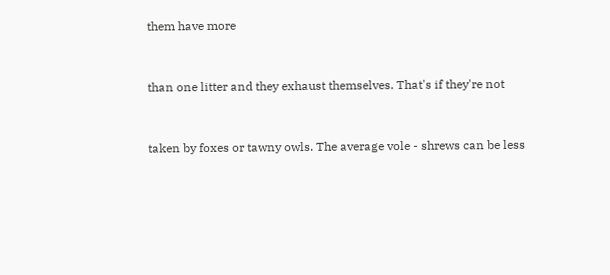them have more


than one litter and they exhaust themselves. That's if they're not


taken by foxes or tawny owls. The average vole - shrews can be less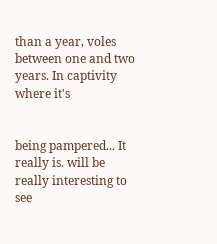than a year, voles between one and two years. In captivity where it's


being pampered... It really is. will be really interesting to see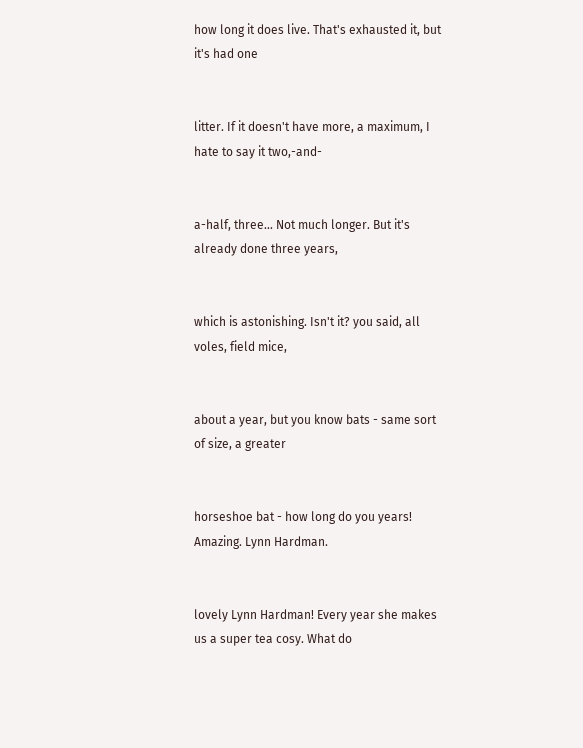how long it does live. That's exhausted it, but it's had one


litter. If it doesn't have more, a maximum, I hate to say it two,-and-


a-half, three... Not much longer. But it's already done three years,


which is astonishing. Isn't it? you said, all voles, field mice,


about a year, but you know bats - same sort of size, a greater


horseshoe bat - how long do you years! Amazing. Lynn Hardman.


lovely Lynn Hardman! Every year she makes us a super tea cosy. What do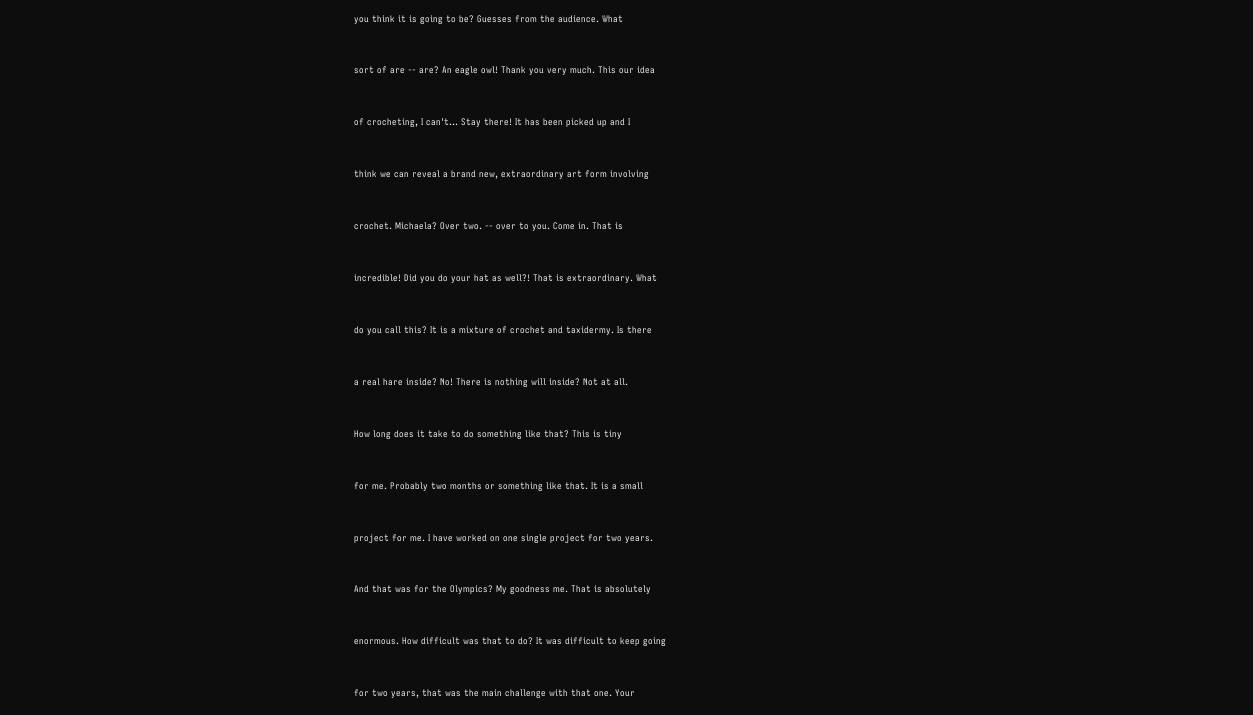you think it is going to be? Guesses from the audience. What


sort of are -- are? An eagle owl! Thank you very much. This our idea


of crocheting, I can't... Stay there! It has been picked up and I


think we can reveal a brand new, extraordinary art form involving


crochet. Michaela? Over two. -- over to you. Come in. That is


incredible! Did you do your hat as well?! That is extraordinary. What


do you call this? It is a mixture of crochet and taxidermy. Is there


a real hare inside? No! There is nothing will inside? Not at all.


How long does it take to do something like that? This is tiny


for me. Probably two months or something like that. It is a small


project for me. I have worked on one single project for two years.


And that was for the Olympics? My goodness me. That is absolutely


enormous. How difficult was that to do? It was difficult to keep going


for two years, that was the main challenge with that one. Your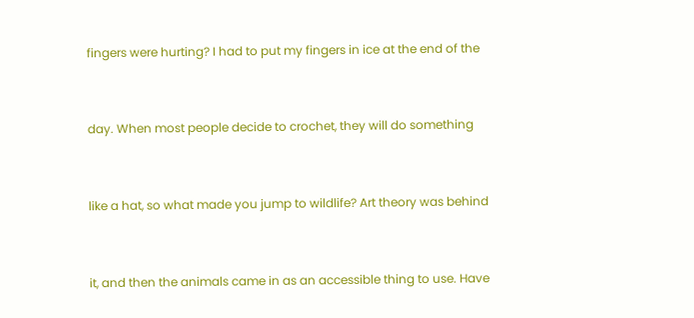fingers were hurting? I had to put my fingers in ice at the end of the


day. When most people decide to crochet, they will do something


like a hat, so what made you jump to wildlife? Art theory was behind


it, and then the animals came in as an accessible thing to use. Have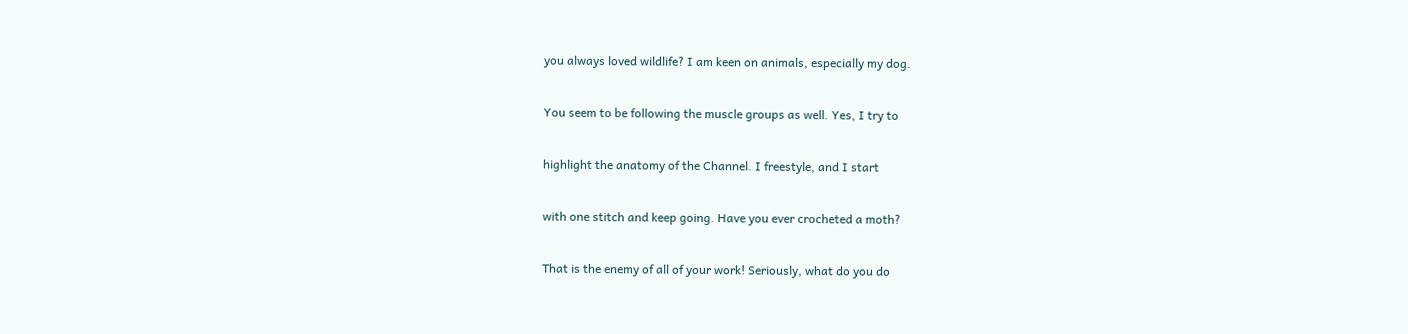you always loved wildlife? I am keen on animals, especially my dog.


You seem to be following the muscle groups as well. Yes, I try to


highlight the anatomy of the Channel. I freestyle, and I start


with one stitch and keep going. Have you ever crocheted a moth?


That is the enemy of all of your work! Seriously, what do you do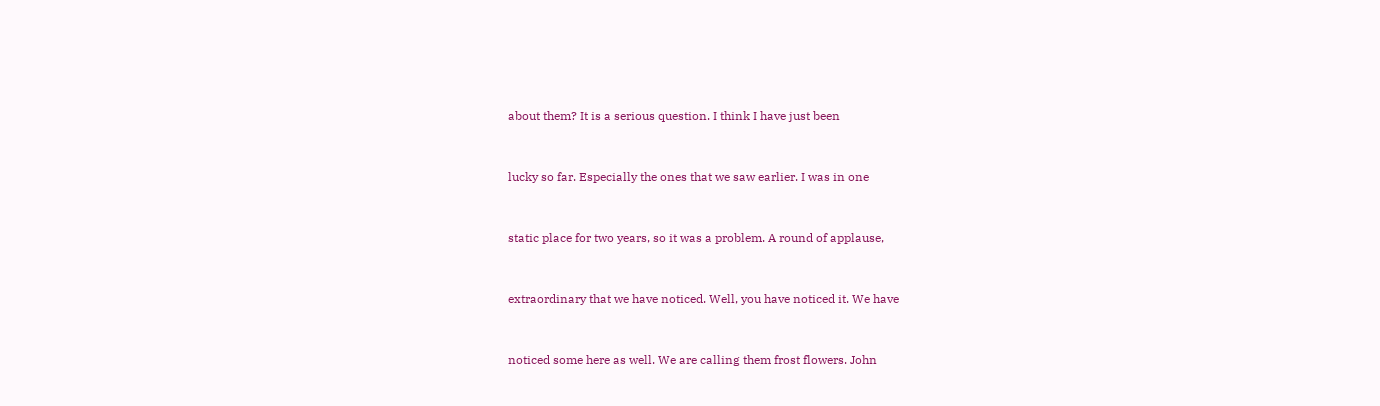about them? It is a serious question. I think I have just been


lucky so far. Especially the ones that we saw earlier. I was in one


static place for two years, so it was a problem. A round of applause,


extraordinary that we have noticed. Well, you have noticed it. We have


noticed some here as well. We are calling them frost flowers. John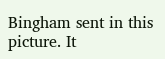Bingham sent in this picture. It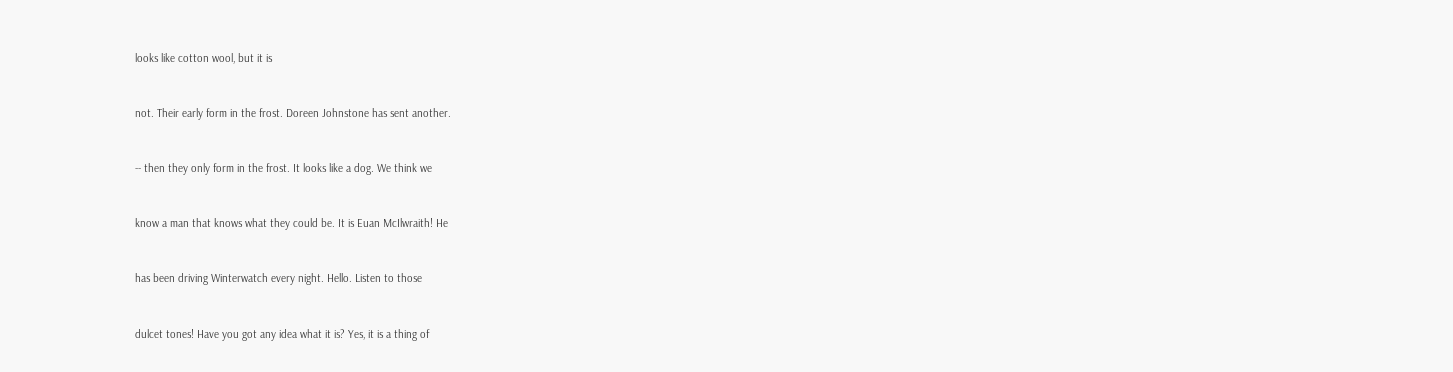looks like cotton wool, but it is


not. Their early form in the frost. Doreen Johnstone has sent another.


-- then they only form in the frost. It looks like a dog. We think we


know a man that knows what they could be. It is Euan McIlwraith! He


has been driving Winterwatch every night. Hello. Listen to those


dulcet tones! Have you got any idea what it is? Yes, it is a thing of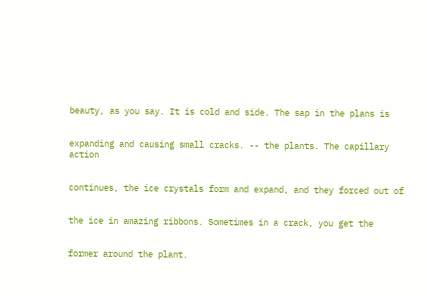beauty, as you say. It is cold and side. The sap in the plans is


expanding and causing small cracks. -- the plants. The capillary action


continues, the ice crystals form and expand, and they forced out of


the ice in amazing ribbons. Sometimes in a crack, you get the


former around the plant.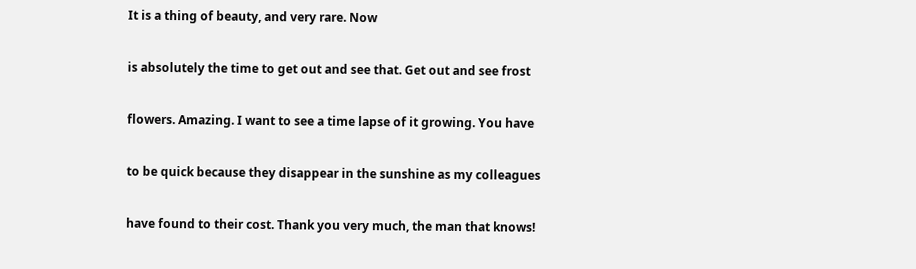It is a thing of beauty, and very rare. Now


is absolutely the time to get out and see that. Get out and see frost


flowers. Amazing. I want to see a time lapse of it growing. You have


to be quick because they disappear in the sunshine as my colleagues


have found to their cost. Thank you very much, the man that knows!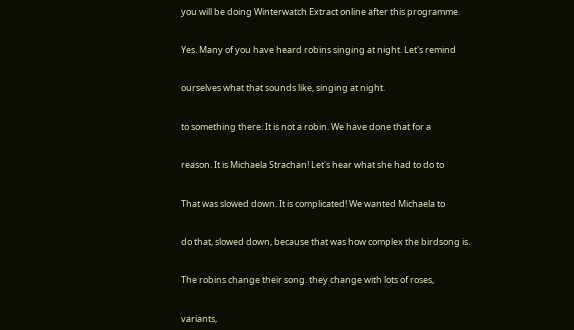you will be doing Winterwatch Extract online after this programme.


Yes. Many of you have heard robins singing at night. Let's remind


ourselves what that sounds like, singing at night.


to something there. It is not a robin. We have done that for a


reason. It is Michaela Strachan! Let's hear what she had to do to


That was slowed down. It is complicated! We wanted Michaela to


do that, slowed down, because that was how complex the birdsong is.


The robins change their song. they change with lots of roses,


variants,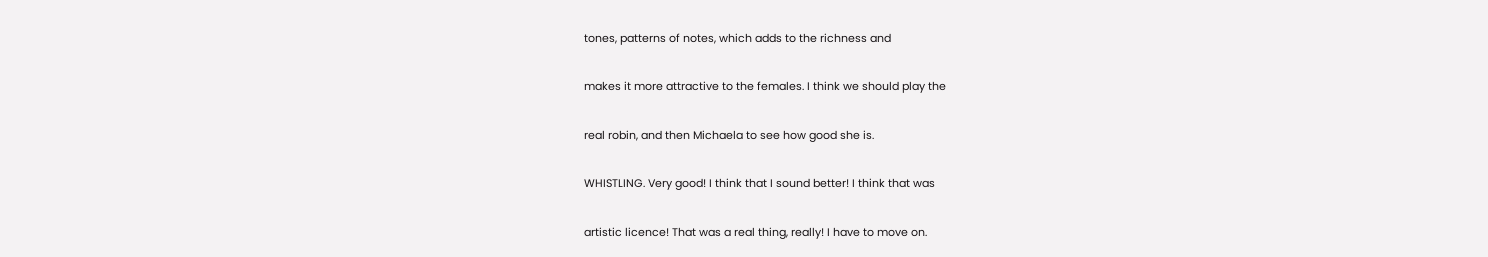tones, patterns of notes, which adds to the richness and


makes it more attractive to the females. I think we should play the


real robin, and then Michaela to see how good she is.


WHISTLING. Very good! I think that I sound better! I think that was


artistic licence! That was a real thing, really! I have to move on.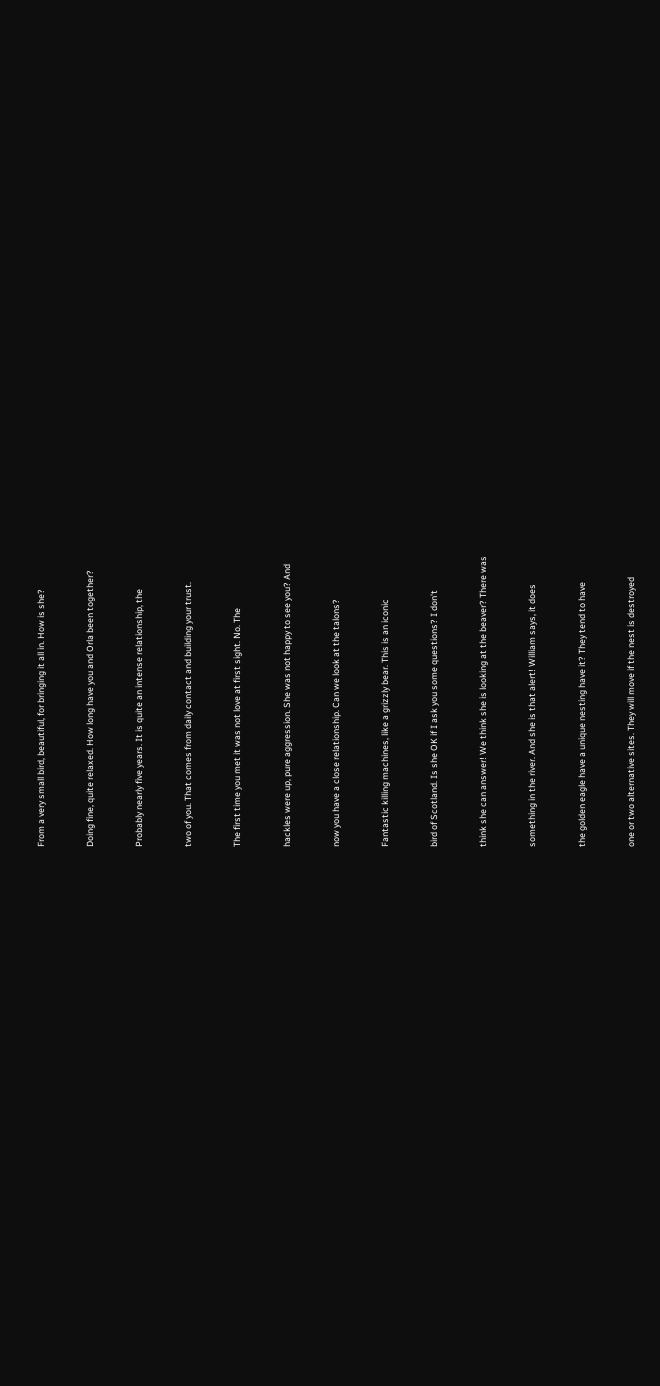From a very small bird, beautiful, for bringing it all in. How is she?


Doing fine, quite relaxed. How long have you and Orla been together?


Probably nearly five years. It is quite an intense relationship, the


two of you. That comes from daily contact and building your trust.


The first time you met it was not love at first sight. No. The


hackles were up, pure aggression. She was not happy to see you? And


now you have a close relationship. Can we look at the talons?


Fantastic killing machines, like a grizzly bear. This is an iconic


bird of Scotland. Is she OK if I ask you some questions? I don't


think she can answer! We think she is looking at the beaver? There was


something in the river. And she is that alert! William says, it does


the golden eagle have a unique nesting have it? They tend to have


one or two alternative sites. They will move if the nest is destroyed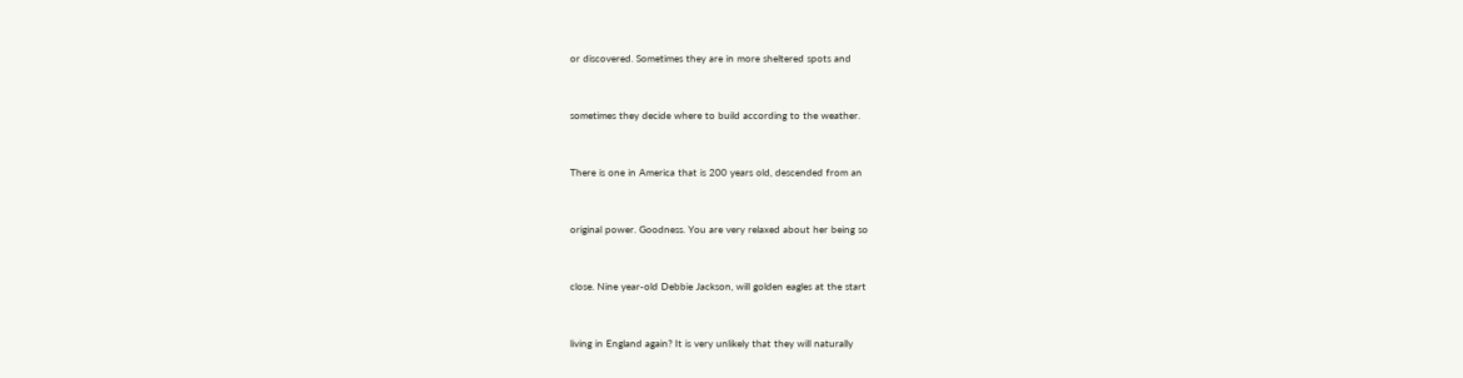or discovered. Sometimes they are in more sheltered spots and


sometimes they decide where to build according to the weather.


There is one in America that is 200 years old, descended from an


original power. Goodness. You are very relaxed about her being so


close. Nine year-old Debbie Jackson, will golden eagles at the start


living in England again? It is very unlikely that they will naturally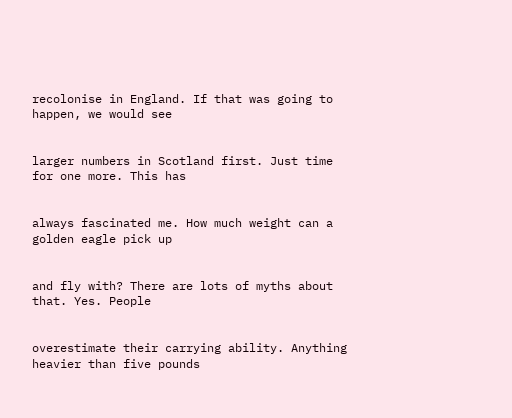recolonise in England. If that was going to happen, we would see


larger numbers in Scotland first. Just time for one more. This has


always fascinated me. How much weight can a golden eagle pick up


and fly with? There are lots of myths about that. Yes. People


overestimate their carrying ability. Anything heavier than five pounds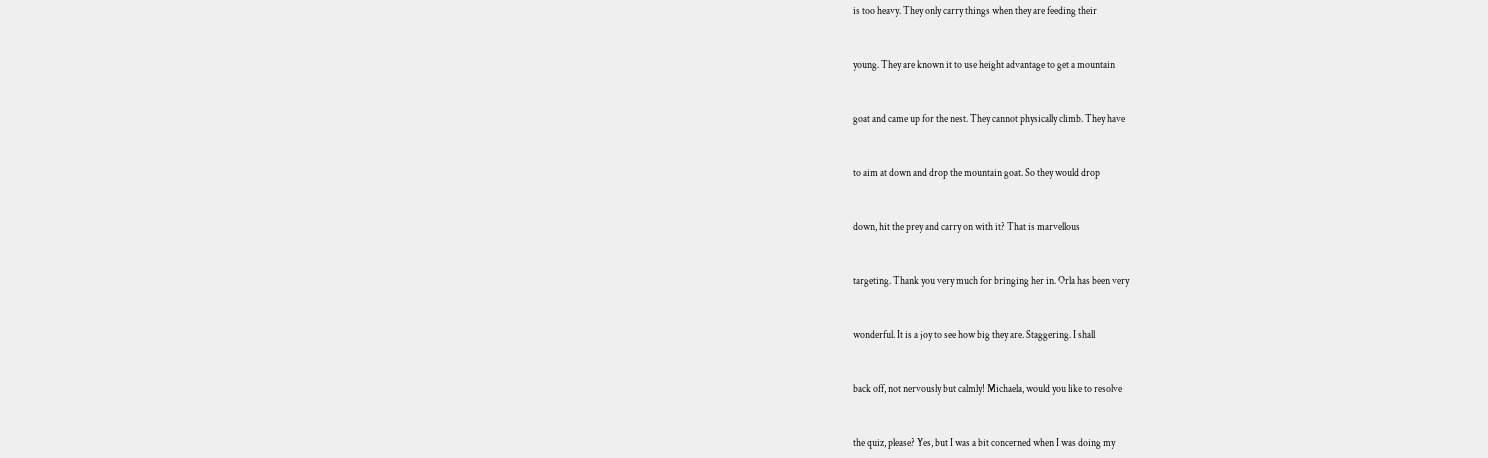is too heavy. They only carry things when they are feeding their


young. They are known it to use height advantage to get a mountain


goat and came up for the nest. They cannot physically climb. They have


to aim at down and drop the mountain goat. So they would drop


down, hit the prey and carry on with it? That is marvellous


targeting. Thank you very much for bringing her in. Orla has been very


wonderful. It is a joy to see how big they are. Staggering. I shall


back off, not nervously but calmly! Michaela, would you like to resolve


the quiz, please? Yes, but I was a bit concerned when I was doing my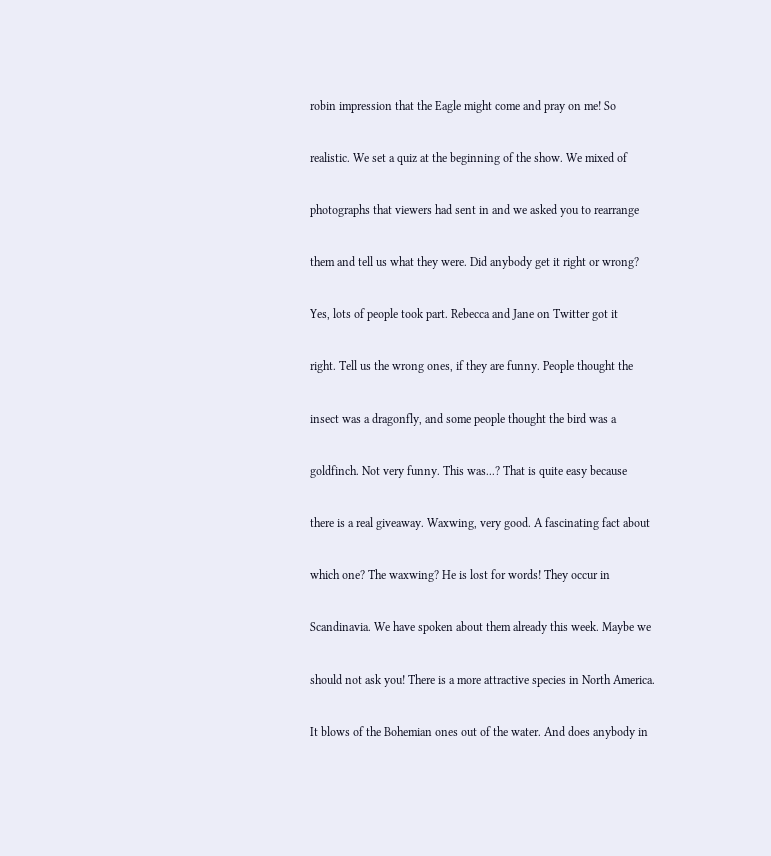robin impression that the Eagle might come and pray on me! So


realistic. We set a quiz at the beginning of the show. We mixed of


photographs that viewers had sent in and we asked you to rearrange


them and tell us what they were. Did anybody get it right or wrong?


Yes, lots of people took part. Rebecca and Jane on Twitter got it


right. Tell us the wrong ones, if they are funny. People thought the


insect was a dragonfly, and some people thought the bird was a


goldfinch. Not very funny. This was...? That is quite easy because


there is a real giveaway. Waxwing, very good. A fascinating fact about


which one? The waxwing? He is lost for words! They occur in


Scandinavia. We have spoken about them already this week. Maybe we


should not ask you! There is a more attractive species in North America.


It blows of the Bohemian ones out of the water. And does anybody in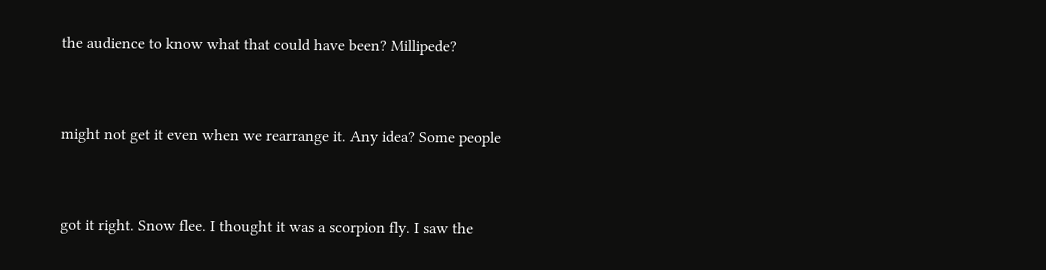the audience to know what that could have been? Millipede?


might not get it even when we rearrange it. Any idea? Some people


got it right. Snow flee. I thought it was a scorpion fly. I saw the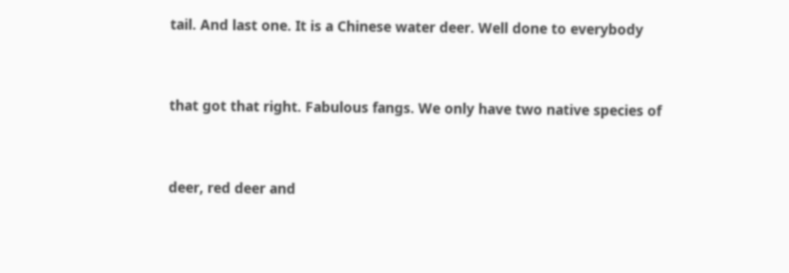tail. And last one. It is a Chinese water deer. Well done to everybody


that got that right. Fabulous fangs. We only have two native species of


deer, red deer and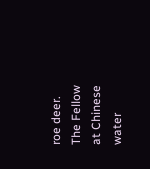roe deer. The Fellow at Chinese water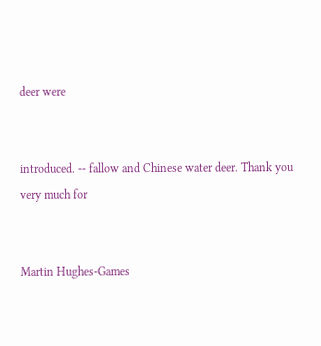deer were


introduced. -- fallow and Chinese water deer. Thank you very much for


Martin Hughes-Games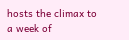hosts the climax to a week of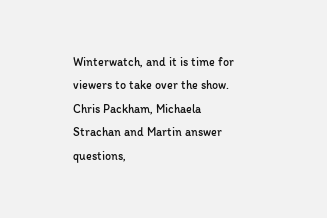Winterwatch, and it is time for viewers to take over the show. Chris Packham, Michaela Strachan and Martin answer questions,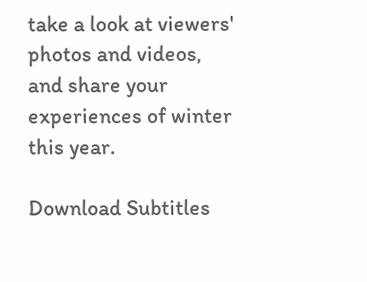take a look at viewers' photos and videos, and share your experiences of winter this year.

Download Subtitles